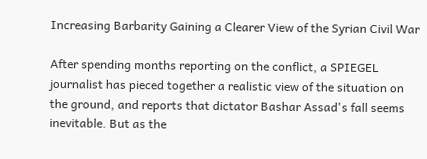Increasing Barbarity Gaining a Clearer View of the Syrian Civil War

After spending months reporting on the conflict, a SPIEGEL journalist has pieced together a realistic view of the situation on the ground, and reports that dictator Bashar Assad's fall seems inevitable. But as the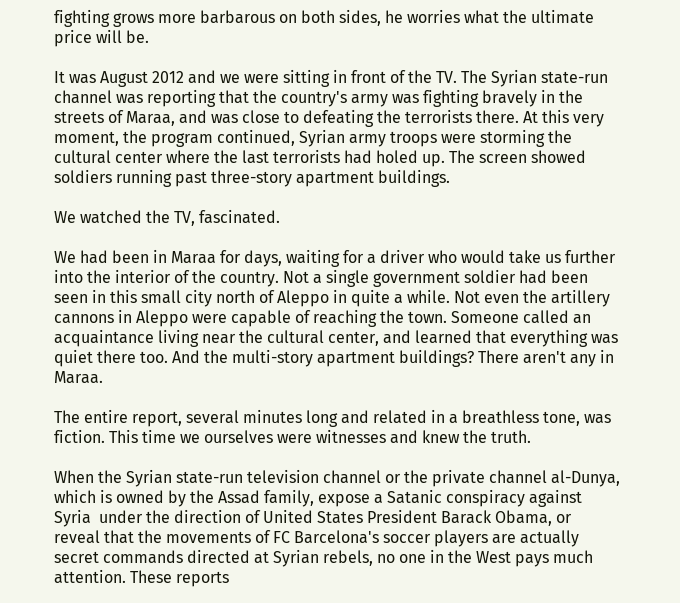fighting grows more barbarous on both sides, he worries what the ultimate price will be.

It was August 2012 and we were sitting in front of the TV. The Syrian state-run channel was reporting that the country's army was fighting bravely in the streets of Maraa, and was close to defeating the terrorists there. At this very moment, the program continued, Syrian army troops were storming the cultural center where the last terrorists had holed up. The screen showed soldiers running past three-story apartment buildings.

We watched the TV, fascinated.

We had been in Maraa for days, waiting for a driver who would take us further into the interior of the country. Not a single government soldier had been seen in this small city north of Aleppo in quite a while. Not even the artillery cannons in Aleppo were capable of reaching the town. Someone called an acquaintance living near the cultural center, and learned that everything was quiet there too. And the multi-story apartment buildings? There aren't any in Maraa.

The entire report, several minutes long and related in a breathless tone, was fiction. This time we ourselves were witnesses and knew the truth.

When the Syrian state-run television channel or the private channel al-Dunya, which is owned by the Assad family, expose a Satanic conspiracy against Syria  under the direction of United States President Barack Obama, or reveal that the movements of FC Barcelona's soccer players are actually secret commands directed at Syrian rebels, no one in the West pays much attention. These reports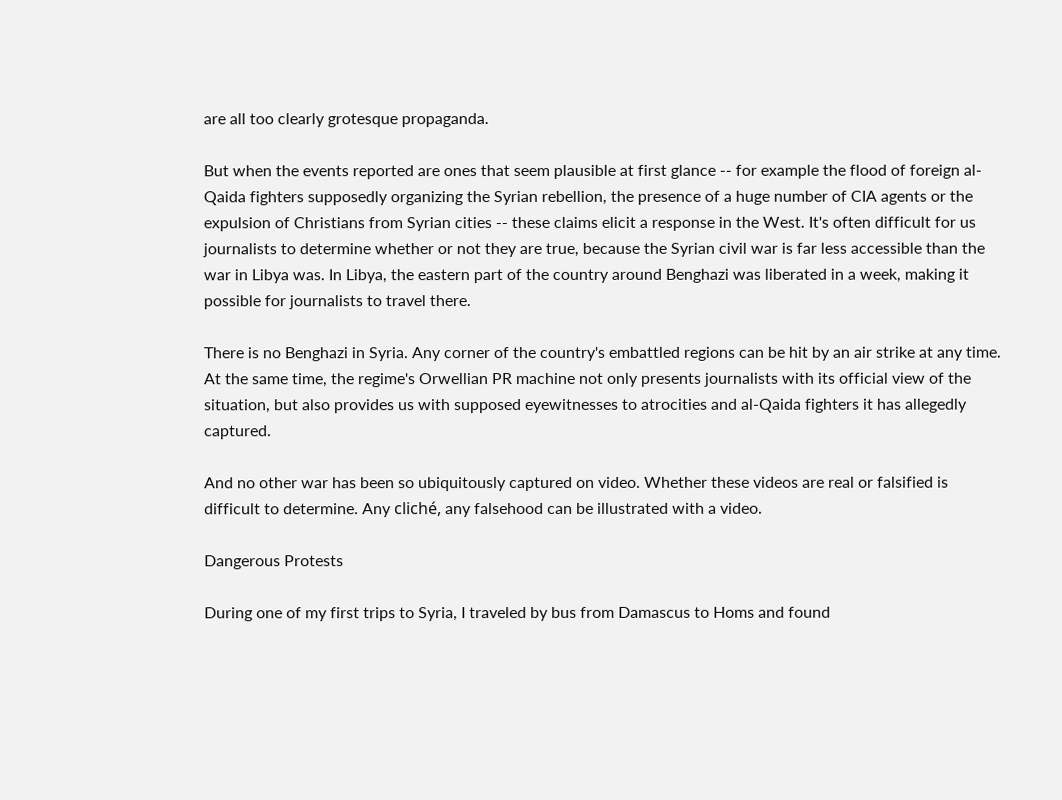are all too clearly grotesque propaganda.

But when the events reported are ones that seem plausible at first glance -- for example the flood of foreign al-Qaida fighters supposedly organizing the Syrian rebellion, the presence of a huge number of CIA agents or the expulsion of Christians from Syrian cities -- these claims elicit a response in the West. It's often difficult for us journalists to determine whether or not they are true, because the Syrian civil war is far less accessible than the war in Libya was. In Libya, the eastern part of the country around Benghazi was liberated in a week, making it possible for journalists to travel there.

There is no Benghazi in Syria. Any corner of the country's embattled regions can be hit by an air strike at any time. At the same time, the regime's Orwellian PR machine not only presents journalists with its official view of the situation, but also provides us with supposed eyewitnesses to atrocities and al-Qaida fighters it has allegedly captured.

And no other war has been so ubiquitously captured on video. Whether these videos are real or falsified is difficult to determine. Any cliché, any falsehood can be illustrated with a video.

Dangerous Protests

During one of my first trips to Syria, I traveled by bus from Damascus to Homs and found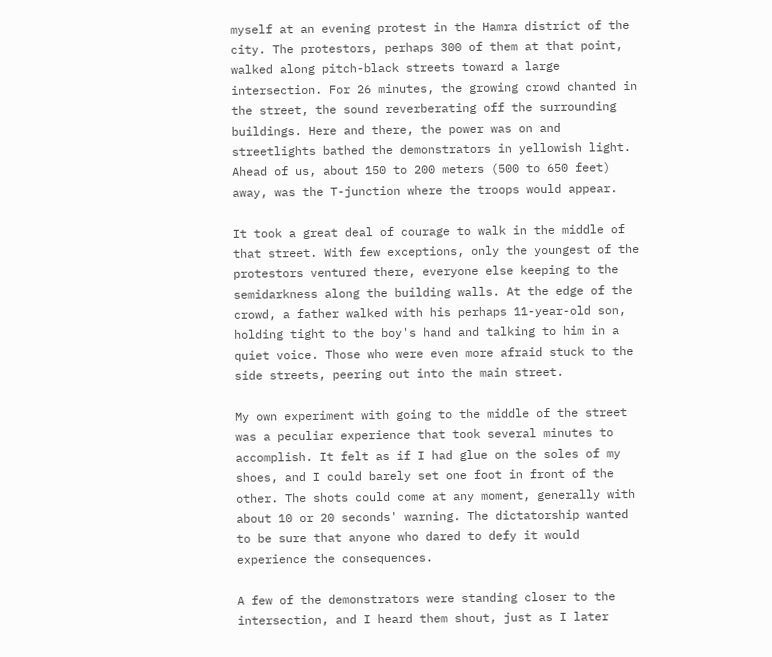myself at an evening protest in the Hamra district of the city. The protestors, perhaps 300 of them at that point, walked along pitch-black streets toward a large intersection. For 26 minutes, the growing crowd chanted in the street, the sound reverberating off the surrounding buildings. Here and there, the power was on and streetlights bathed the demonstrators in yellowish light. Ahead of us, about 150 to 200 meters (500 to 650 feet) away, was the T-junction where the troops would appear.

It took a great deal of courage to walk in the middle of that street. With few exceptions, only the youngest of the protestors ventured there, everyone else keeping to the semidarkness along the building walls. At the edge of the crowd, a father walked with his perhaps 11-year-old son, holding tight to the boy's hand and talking to him in a quiet voice. Those who were even more afraid stuck to the side streets, peering out into the main street.

My own experiment with going to the middle of the street was a peculiar experience that took several minutes to accomplish. It felt as if I had glue on the soles of my shoes, and I could barely set one foot in front of the other. The shots could come at any moment, generally with about 10 or 20 seconds' warning. The dictatorship wanted to be sure that anyone who dared to defy it would experience the consequences.

A few of the demonstrators were standing closer to the intersection, and I heard them shout, just as I later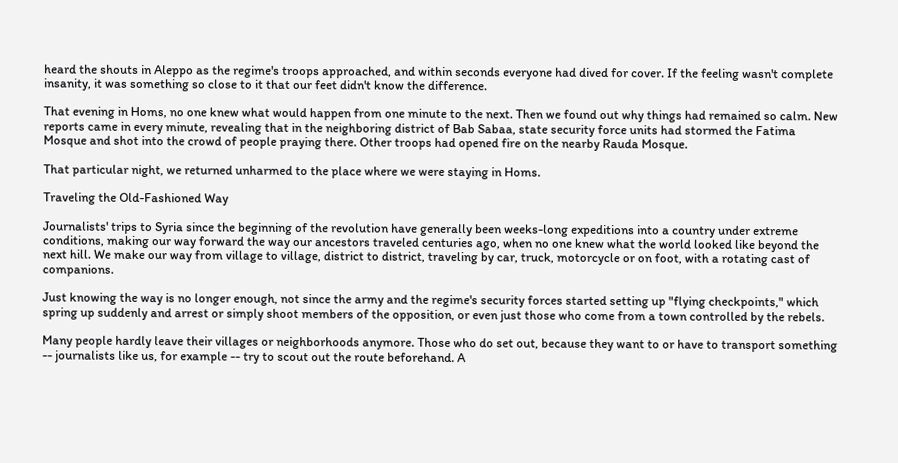heard the shouts in Aleppo as the regime's troops approached, and within seconds everyone had dived for cover. If the feeling wasn't complete insanity, it was something so close to it that our feet didn't know the difference.

That evening in Homs, no one knew what would happen from one minute to the next. Then we found out why things had remained so calm. New reports came in every minute, revealing that in the neighboring district of Bab Sabaa, state security force units had stormed the Fatima Mosque and shot into the crowd of people praying there. Other troops had opened fire on the nearby Rauda Mosque.

That particular night, we returned unharmed to the place where we were staying in Homs.

Traveling the Old-Fashioned Way

Journalists' trips to Syria since the beginning of the revolution have generally been weeks-long expeditions into a country under extreme conditions, making our way forward the way our ancestors traveled centuries ago, when no one knew what the world looked like beyond the next hill. We make our way from village to village, district to district, traveling by car, truck, motorcycle or on foot, with a rotating cast of companions.

Just knowing the way is no longer enough, not since the army and the regime's security forces started setting up "flying checkpoints," which spring up suddenly and arrest or simply shoot members of the opposition, or even just those who come from a town controlled by the rebels.

Many people hardly leave their villages or neighborhoods anymore. Those who do set out, because they want to or have to transport something -- journalists like us, for example -- try to scout out the route beforehand. A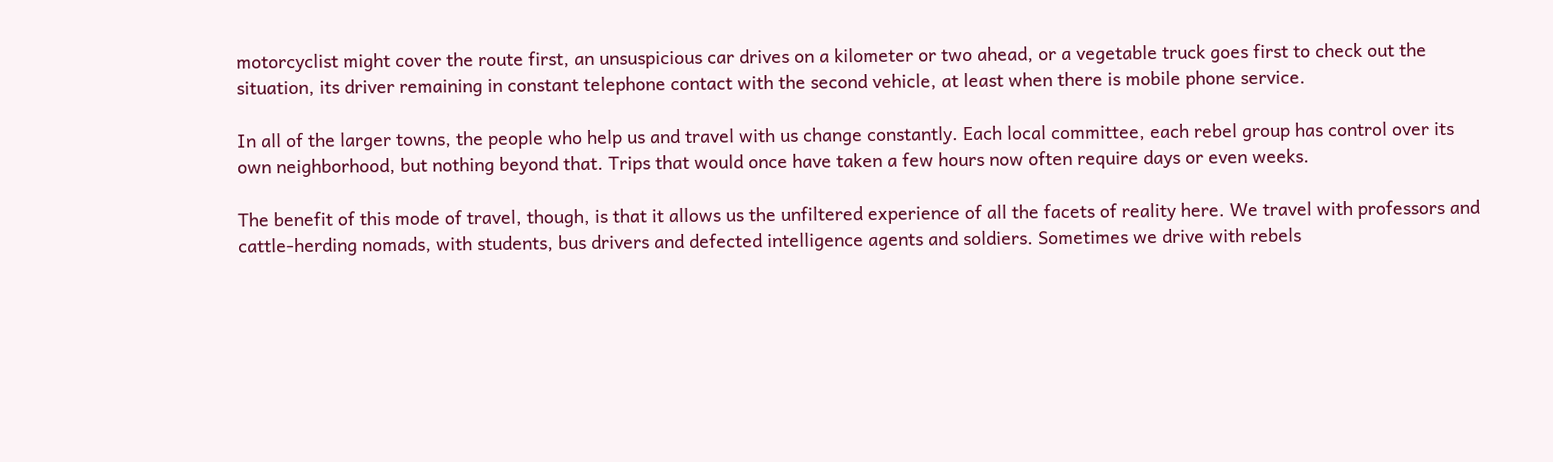motorcyclist might cover the route first, an unsuspicious car drives on a kilometer or two ahead, or a vegetable truck goes first to check out the situation, its driver remaining in constant telephone contact with the second vehicle, at least when there is mobile phone service.

In all of the larger towns, the people who help us and travel with us change constantly. Each local committee, each rebel group has control over its own neighborhood, but nothing beyond that. Trips that would once have taken a few hours now often require days or even weeks.

The benefit of this mode of travel, though, is that it allows us the unfiltered experience of all the facets of reality here. We travel with professors and cattle-herding nomads, with students, bus drivers and defected intelligence agents and soldiers. Sometimes we drive with rebels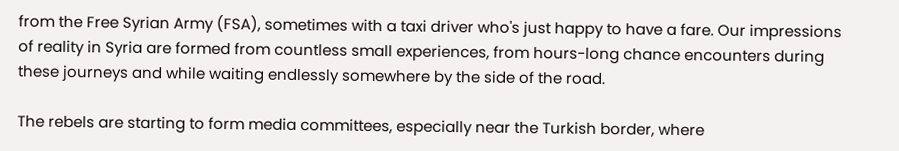from the Free Syrian Army (FSA), sometimes with a taxi driver who's just happy to have a fare. Our impressions of reality in Syria are formed from countless small experiences, from hours-long chance encounters during these journeys and while waiting endlessly somewhere by the side of the road.

The rebels are starting to form media committees, especially near the Turkish border, where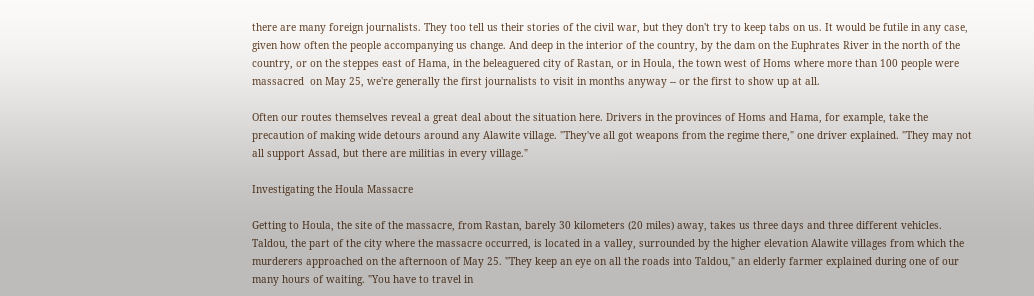there are many foreign journalists. They too tell us their stories of the civil war, but they don't try to keep tabs on us. It would be futile in any case, given how often the people accompanying us change. And deep in the interior of the country, by the dam on the Euphrates River in the north of the country, or on the steppes east of Hama, in the beleaguered city of Rastan, or in Houla, the town west of Homs where more than 100 people were massacred  on May 25, we're generally the first journalists to visit in months anyway -- or the first to show up at all.

Often our routes themselves reveal a great deal about the situation here. Drivers in the provinces of Homs and Hama, for example, take the precaution of making wide detours around any Alawite village. "They've all got weapons from the regime there," one driver explained. "They may not all support Assad, but there are militias in every village."

Investigating the Houla Massacre

Getting to Houla, the site of the massacre, from Rastan, barely 30 kilometers (20 miles) away, takes us three days and three different vehicles. Taldou, the part of the city where the massacre occurred, is located in a valley, surrounded by the higher elevation Alawite villages from which the murderers approached on the afternoon of May 25. "They keep an eye on all the roads into Taldou," an elderly farmer explained during one of our many hours of waiting. "You have to travel in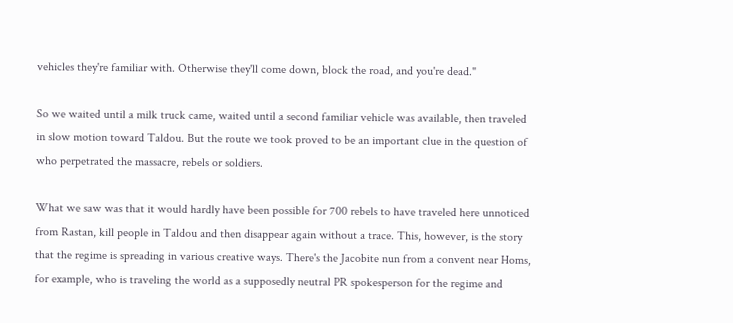vehicles they're familiar with. Otherwise they'll come down, block the road, and you're dead."

So we waited until a milk truck came, waited until a second familiar vehicle was available, then traveled in slow motion toward Taldou. But the route we took proved to be an important clue in the question of who perpetrated the massacre, rebels or soldiers.

What we saw was that it would hardly have been possible for 700 rebels to have traveled here unnoticed from Rastan, kill people in Taldou and then disappear again without a trace. This, however, is the story that the regime is spreading in various creative ways. There's the Jacobite nun from a convent near Homs, for example, who is traveling the world as a supposedly neutral PR spokesperson for the regime and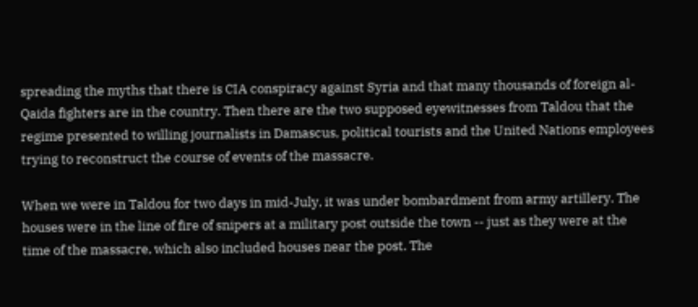spreading the myths that there is CIA conspiracy against Syria and that many thousands of foreign al-Qaida fighters are in the country. Then there are the two supposed eyewitnesses from Taldou that the regime presented to willing journalists in Damascus, political tourists and the United Nations employees trying to reconstruct the course of events of the massacre.

When we were in Taldou for two days in mid-July, it was under bombardment from army artillery. The houses were in the line of fire of snipers at a military post outside the town -- just as they were at the time of the massacre, which also included houses near the post. The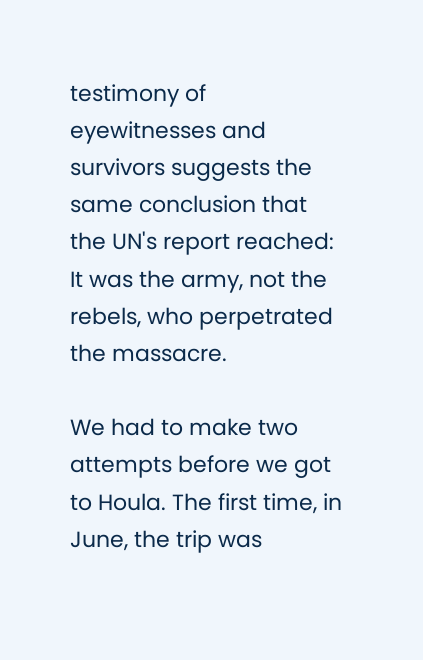testimony of eyewitnesses and survivors suggests the same conclusion that the UN's report reached: It was the army, not the rebels, who perpetrated the massacre.

We had to make two attempts before we got to Houla. The first time, in June, the trip was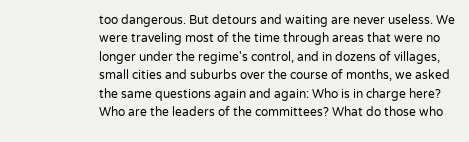too dangerous. But detours and waiting are never useless. We were traveling most of the time through areas that were no longer under the regime's control, and in dozens of villages, small cities and suburbs over the course of months, we asked the same questions again and again: Who is in charge here? Who are the leaders of the committees? What do those who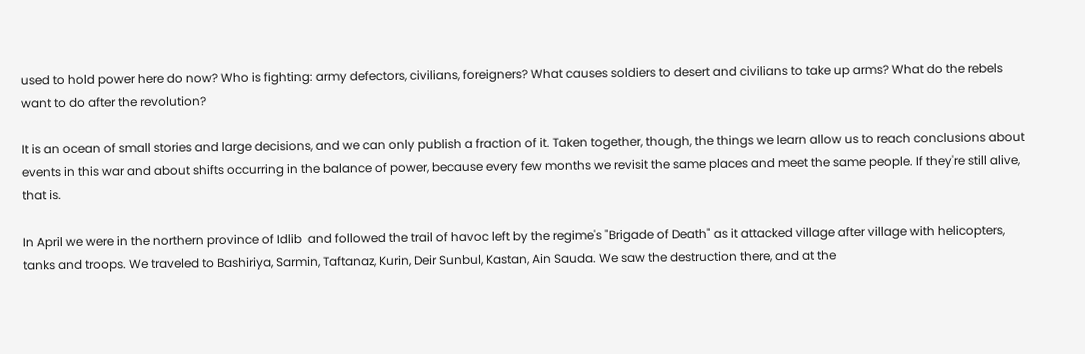used to hold power here do now? Who is fighting: army defectors, civilians, foreigners? What causes soldiers to desert and civilians to take up arms? What do the rebels want to do after the revolution?

It is an ocean of small stories and large decisions, and we can only publish a fraction of it. Taken together, though, the things we learn allow us to reach conclusions about events in this war and about shifts occurring in the balance of power, because every few months we revisit the same places and meet the same people. If they're still alive, that is.

In April we were in the northern province of Idlib  and followed the trail of havoc left by the regime's "Brigade of Death" as it attacked village after village with helicopters, tanks and troops. We traveled to Bashiriya, Sarmin, Taftanaz, Kurin, Deir Sunbul, Kastan, Ain Sauda. We saw the destruction there, and at the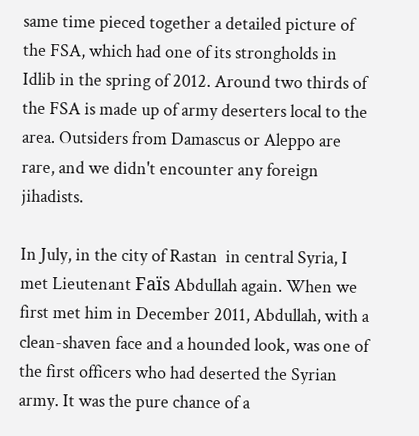same time pieced together a detailed picture of the FSA, which had one of its strongholds in Idlib in the spring of 2012. Around two thirds of the FSA is made up of army deserters local to the area. Outsiders from Damascus or Aleppo are rare, and we didn't encounter any foreign jihadists.

In July, in the city of Rastan  in central Syria, I met Lieutenant Faïs Abdullah again. When we first met him in December 2011, Abdullah, with a clean-shaven face and a hounded look, was one of the first officers who had deserted the Syrian army. It was the pure chance of a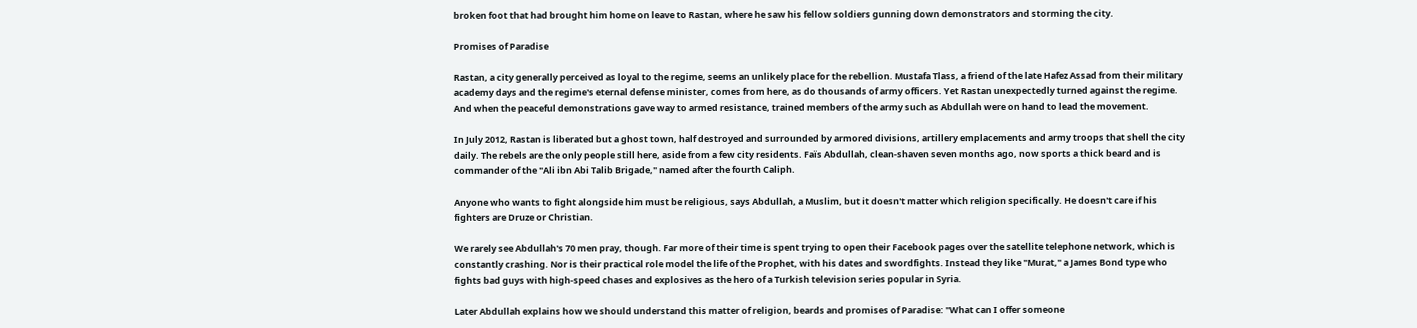broken foot that had brought him home on leave to Rastan, where he saw his fellow soldiers gunning down demonstrators and storming the city.

Promises of Paradise

Rastan, a city generally perceived as loyal to the regime, seems an unlikely place for the rebellion. Mustafa Tlass, a friend of the late Hafez Assad from their military academy days and the regime's eternal defense minister, comes from here, as do thousands of army officers. Yet Rastan unexpectedly turned against the regime. And when the peaceful demonstrations gave way to armed resistance, trained members of the army such as Abdullah were on hand to lead the movement.

In July 2012, Rastan is liberated but a ghost town, half destroyed and surrounded by armored divisions, artillery emplacements and army troops that shell the city daily. The rebels are the only people still here, aside from a few city residents. Faïs Abdullah, clean-shaven seven months ago, now sports a thick beard and is commander of the "Ali ibn Abi Talib Brigade," named after the fourth Caliph.

Anyone who wants to fight alongside him must be religious, says Abdullah, a Muslim, but it doesn't matter which religion specifically. He doesn't care if his fighters are Druze or Christian.

We rarely see Abdullah's 70 men pray, though. Far more of their time is spent trying to open their Facebook pages over the satellite telephone network, which is constantly crashing. Nor is their practical role model the life of the Prophet, with his dates and swordfights. Instead they like "Murat," a James Bond type who fights bad guys with high-speed chases and explosives as the hero of a Turkish television series popular in Syria.

Later Abdullah explains how we should understand this matter of religion, beards and promises of Paradise: "What can I offer someone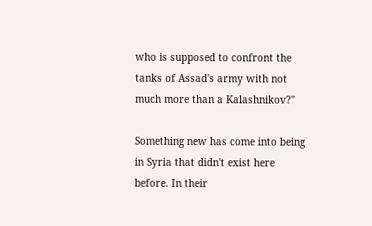who is supposed to confront the tanks of Assad's army with not much more than a Kalashnikov?"

Something new has come into being in Syria that didn't exist here before. In their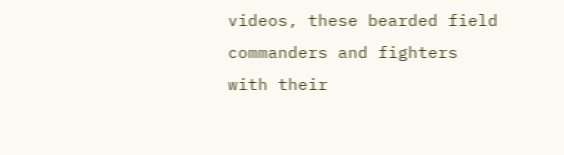videos, these bearded field commanders and fighters with their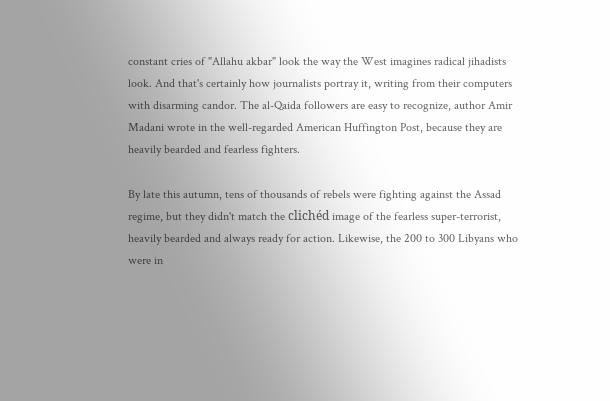constant cries of "Allahu akbar" look the way the West imagines radical jihadists look. And that's certainly how journalists portray it, writing from their computers with disarming candor. The al-Qaida followers are easy to recognize, author Amir Madani wrote in the well-regarded American Huffington Post, because they are heavily bearded and fearless fighters.

By late this autumn, tens of thousands of rebels were fighting against the Assad regime, but they didn't match the clichéd image of the fearless super-terrorist, heavily bearded and always ready for action. Likewise, the 200 to 300 Libyans who were in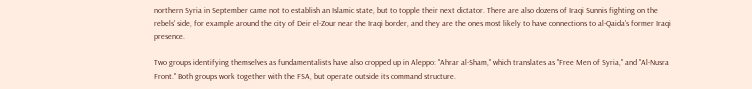northern Syria in September came not to establish an Islamic state, but to topple their next dictator. There are also dozens of Iraqi Sunnis fighting on the rebels' side, for example around the city of Deir el-Zour near the Iraqi border, and they are the ones most likely to have connections to al-Qaida's former Iraqi presence.

Two groups identifying themselves as fundamentalists have also cropped up in Aleppo: "Ahrar al-Sham," which translates as "Free Men of Syria," and "Al-Nusra Front." Both groups work together with the FSA, but operate outside its command structure.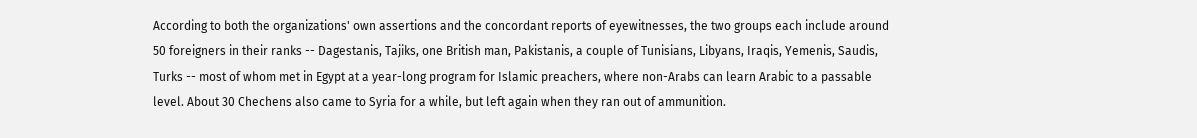According to both the organizations' own assertions and the concordant reports of eyewitnesses, the two groups each include around 50 foreigners in their ranks -- Dagestanis, Tajiks, one British man, Pakistanis, a couple of Tunisians, Libyans, Iraqis, Yemenis, Saudis, Turks -- most of whom met in Egypt at a year-long program for Islamic preachers, where non-Arabs can learn Arabic to a passable level. About 30 Chechens also came to Syria for a while, but left again when they ran out of ammunition.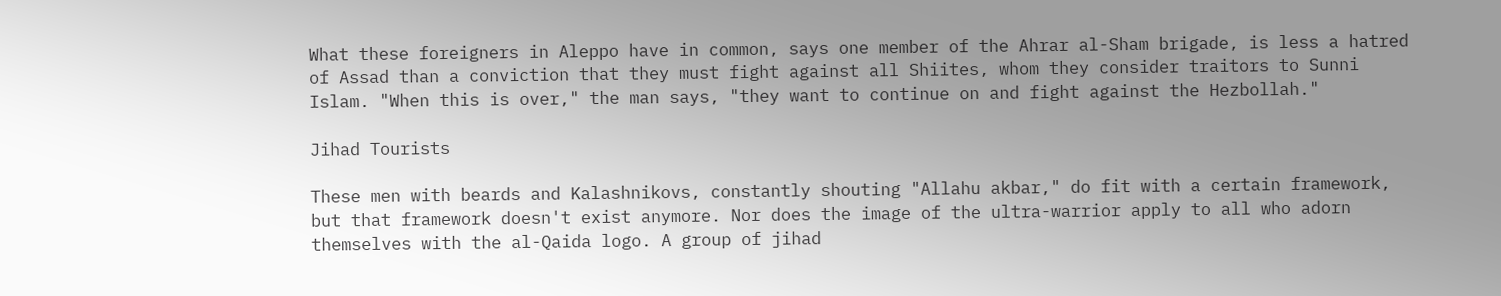What these foreigners in Aleppo have in common, says one member of the Ahrar al-Sham brigade, is less a hatred of Assad than a conviction that they must fight against all Shiites, whom they consider traitors to Sunni Islam. "When this is over," the man says, "they want to continue on and fight against the Hezbollah."

Jihad Tourists

These men with beards and Kalashnikovs, constantly shouting "Allahu akbar," do fit with a certain framework, but that framework doesn't exist anymore. Nor does the image of the ultra-warrior apply to all who adorn themselves with the al-Qaida logo. A group of jihad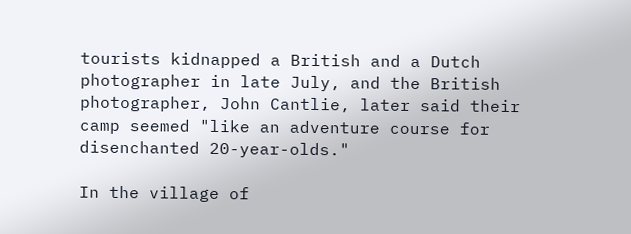tourists kidnapped a British and a Dutch photographer in late July, and the British photographer, John Cantlie, later said their camp seemed "like an adventure course for disenchanted 20-year-olds."

In the village of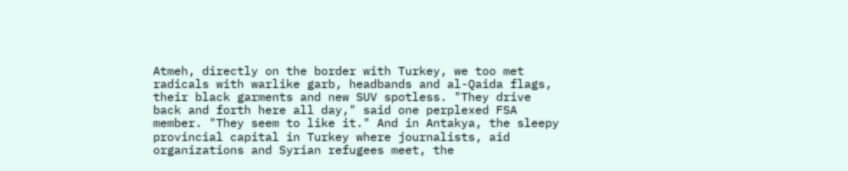Atmeh, directly on the border with Turkey, we too met radicals with warlike garb, headbands and al-Qaida flags, their black garments and new SUV spotless. "They drive back and forth here all day," said one perplexed FSA member. "They seem to like it." And in Antakya, the sleepy provincial capital in Turkey where journalists, aid organizations and Syrian refugees meet, the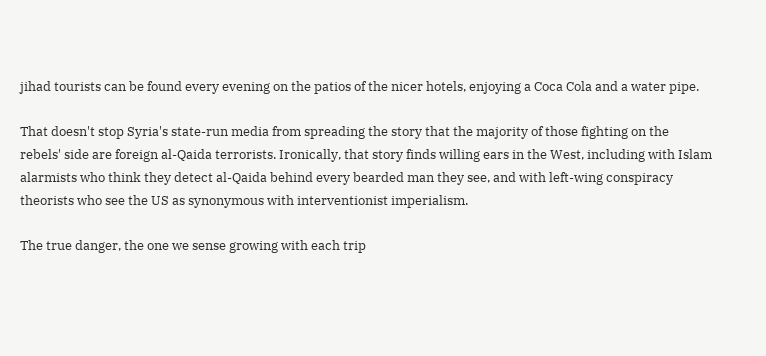jihad tourists can be found every evening on the patios of the nicer hotels, enjoying a Coca Cola and a water pipe.

That doesn't stop Syria's state-run media from spreading the story that the majority of those fighting on the rebels' side are foreign al-Qaida terrorists. Ironically, that story finds willing ears in the West, including with Islam alarmists who think they detect al-Qaida behind every bearded man they see, and with left-wing conspiracy theorists who see the US as synonymous with interventionist imperialism.

The true danger, the one we sense growing with each trip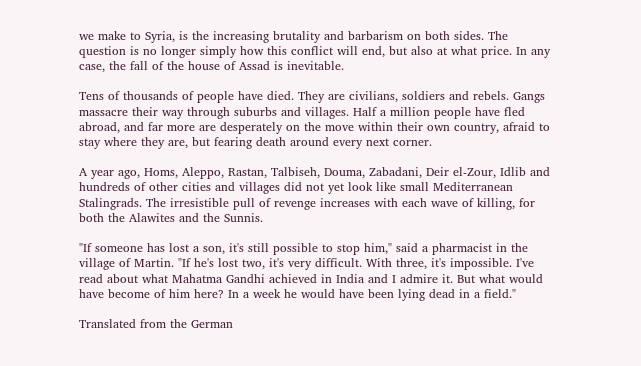we make to Syria, is the increasing brutality and barbarism on both sides. The question is no longer simply how this conflict will end, but also at what price. In any case, the fall of the house of Assad is inevitable.

Tens of thousands of people have died. They are civilians, soldiers and rebels. Gangs massacre their way through suburbs and villages. Half a million people have fled abroad, and far more are desperately on the move within their own country, afraid to stay where they are, but fearing death around every next corner.

A year ago, Homs, Aleppo, Rastan, Talbiseh, Douma, Zabadani, Deir el-Zour, Idlib and hundreds of other cities and villages did not yet look like small Mediterranean Stalingrads. The irresistible pull of revenge increases with each wave of killing, for both the Alawites and the Sunnis.

"If someone has lost a son, it's still possible to stop him," said a pharmacist in the village of Martin. "If he's lost two, it's very difficult. With three, it's impossible. I've read about what Mahatma Gandhi achieved in India and I admire it. But what would have become of him here? In a week he would have been lying dead in a field."

Translated from the German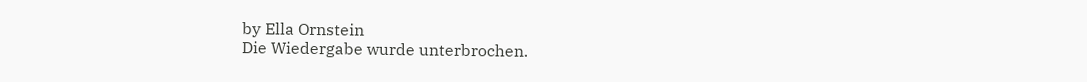by Ella Ornstein
Die Wiedergabe wurde unterbrochen.